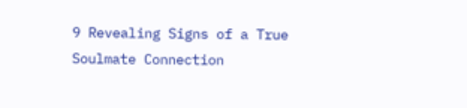9 Revealing Signs of a True Soulmate Connection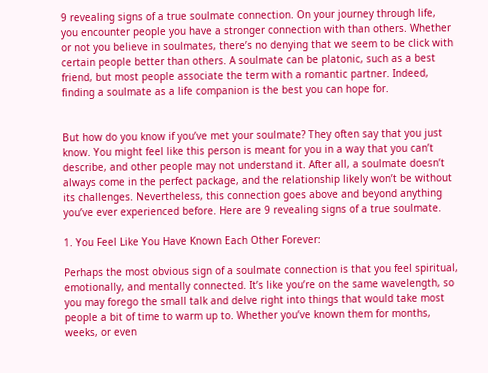9 revealing signs of a true soulmate connection. On your journey through life, you encounter people you have a stronger connection with than others. Whether or not you believe in soulmates, there’s no denying that we seem to be click with certain people better than others. A soulmate can be platonic, such as a best friend, but most people associate the term with a romantic partner. Indeed, finding a soulmate as a life companion is the best you can hope for.


But how do you know if you’ve met your soulmate? They often say that you just know. You might feel like this person is meant for you in a way that you can’t describe, and other people may not understand it. After all, a soulmate doesn’t always come in the perfect package, and the relationship likely won’t be without its challenges. Nevertheless, this connection goes above and beyond anything you’ve ever experienced before. Here are 9 revealing signs of a true soulmate.

1. You Feel Like You Have Known Each Other Forever:

Perhaps the most obvious sign of a soulmate connection is that you feel spiritual, emotionally, and mentally connected. It’s like you’re on the same wavelength, so you may forego the small talk and delve right into things that would take most people a bit of time to warm up to. Whether you’ve known them for months, weeks, or even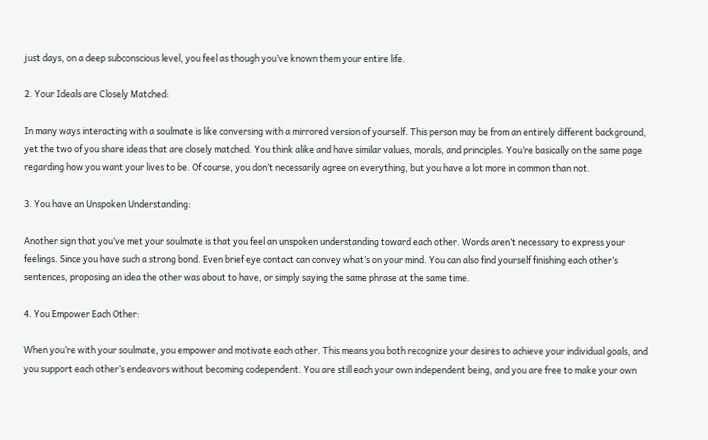just days, on a deep subconscious level, you feel as though you’ve known them your entire life.

2. Your Ideals are Closely Matched:

In many ways interacting with a soulmate is like conversing with a mirrored version of yourself. This person may be from an entirely different background, yet the two of you share ideas that are closely matched. You think alike and have similar values, morals, and principles. You’re basically on the same page regarding how you want your lives to be. Of course, you don’t necessarily agree on everything, but you have a lot more in common than not.

3. You have an Unspoken Understanding:

Another sign that you’ve met your soulmate is that you feel an unspoken understanding toward each other. Words aren’t necessary to express your feelings. Since you have such a strong bond. Even brief eye contact can convey what’s on your mind. You can also find yourself finishing each other’s sentences, proposing an idea the other was about to have, or simply saying the same phrase at the same time.

4. You Empower Each Other:

When you’re with your soulmate, you empower and motivate each other. This means you both recognize your desires to achieve your individual goals, and you support each other’s endeavors without becoming codependent. You are still each your own independent being, and you are free to make your own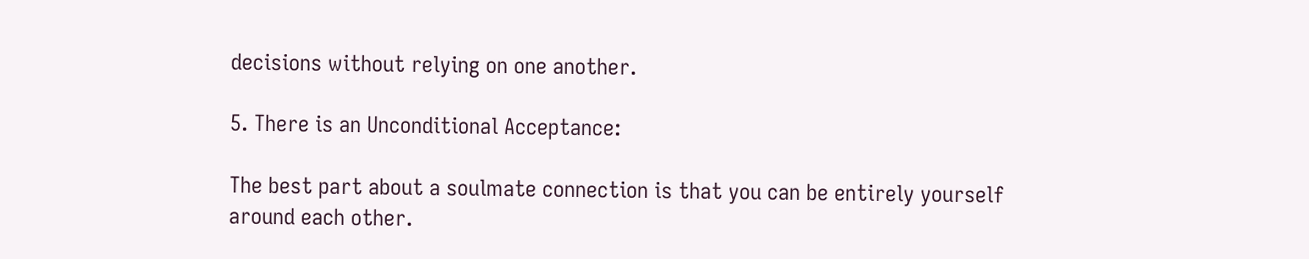decisions without relying on one another.

5. There is an Unconditional Acceptance:

The best part about a soulmate connection is that you can be entirely yourself around each other.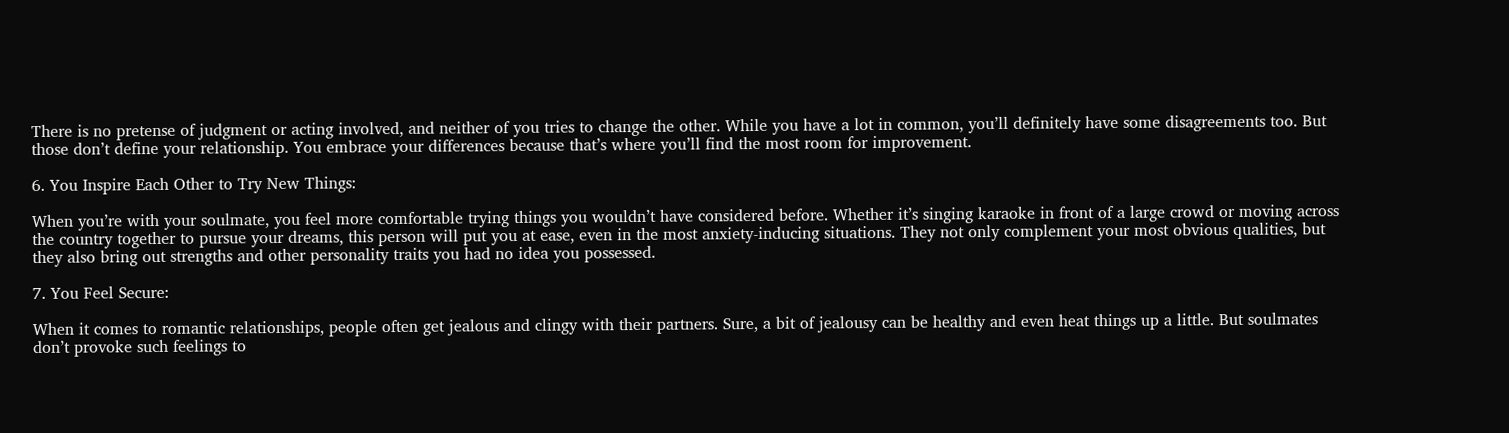There is no pretense of judgment or acting involved, and neither of you tries to change the other. While you have a lot in common, you’ll definitely have some disagreements too. But those don’t define your relationship. You embrace your differences because that’s where you’ll find the most room for improvement.

6. You Inspire Each Other to Try New Things:

When you’re with your soulmate, you feel more comfortable trying things you wouldn’t have considered before. Whether it’s singing karaoke in front of a large crowd or moving across the country together to pursue your dreams, this person will put you at ease, even in the most anxiety-inducing situations. They not only complement your most obvious qualities, but they also bring out strengths and other personality traits you had no idea you possessed.

7. You Feel Secure:

When it comes to romantic relationships, people often get jealous and clingy with their partners. Sure, a bit of jealousy can be healthy and even heat things up a little. But soulmates don’t provoke such feelings to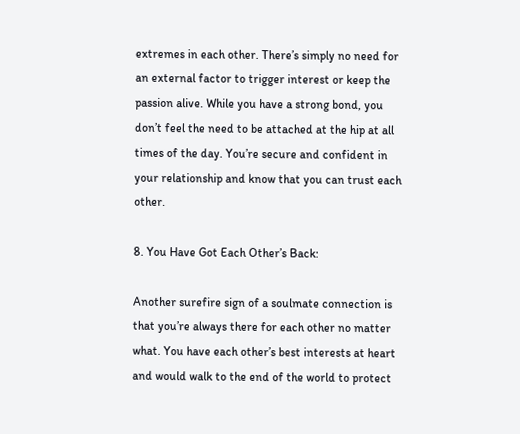extremes in each other. There’s simply no need for an external factor to trigger interest or keep the passion alive. While you have a strong bond, you don’t feel the need to be attached at the hip at all times of the day. You’re secure and confident in your relationship and know that you can trust each other.

8. You Have Got Each Other’s Back:

Another surefire sign of a soulmate connection is that you’re always there for each other no matter what. You have each other’s best interests at heart and would walk to the end of the world to protect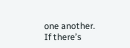one another. If there’s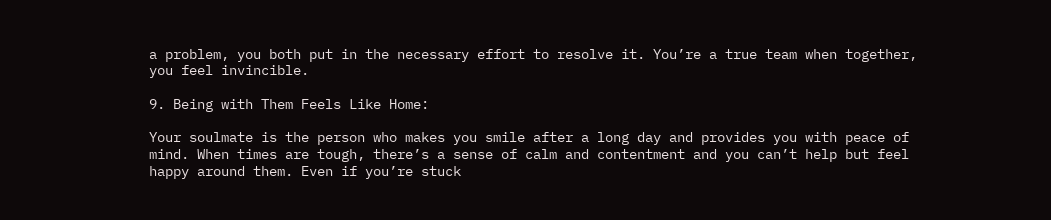a problem, you both put in the necessary effort to resolve it. You’re a true team when together, you feel invincible.

9. Being with Them Feels Like Home:

Your soulmate is the person who makes you smile after a long day and provides you with peace of mind. When times are tough, there’s a sense of calm and contentment and you can’t help but feel happy around them. Even if you’re stuck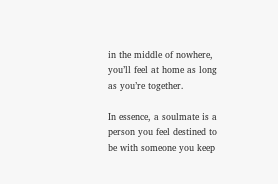in the middle of nowhere, you’ll feel at home as long as you’re together.

In essence, a soulmate is a person you feel destined to be with someone you keep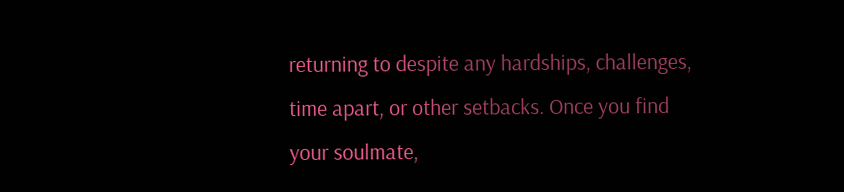returning to despite any hardships, challenges, time apart, or other setbacks. Once you find your soulmate,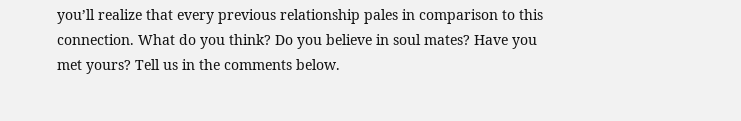you’ll realize that every previous relationship pales in comparison to this connection. What do you think? Do you believe in soul mates? Have you met yours? Tell us in the comments below.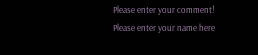Please enter your comment!
Please enter your name here